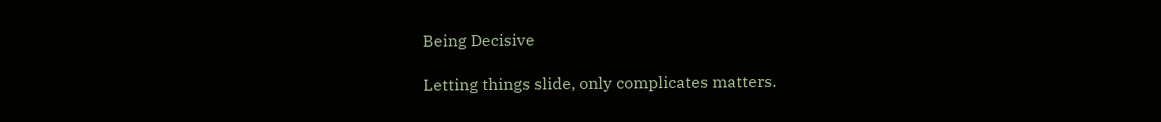Being Decisive

Letting things slide, only complicates matters.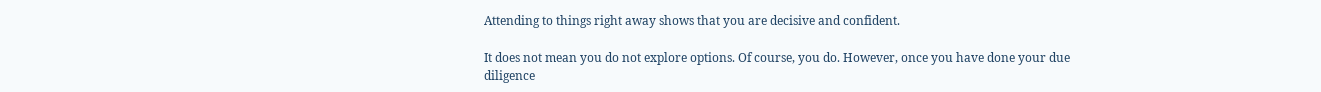Attending to things right away shows that you are decisive and confident.

It does not mean you do not explore options. Of course, you do. However, once you have done your due diligence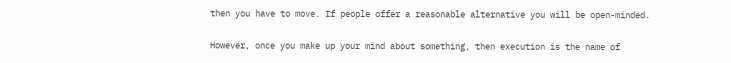then you have to move. If people offer a reasonable alternative you will be open-minded.

However, once you make up your mind about something, then execution is the name of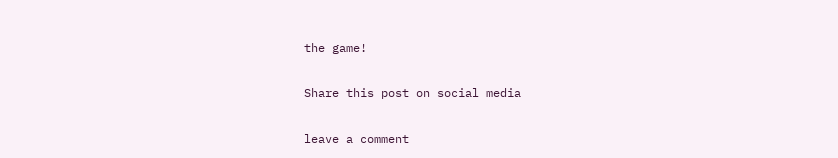the game!

Share this post on social media

leave a comment